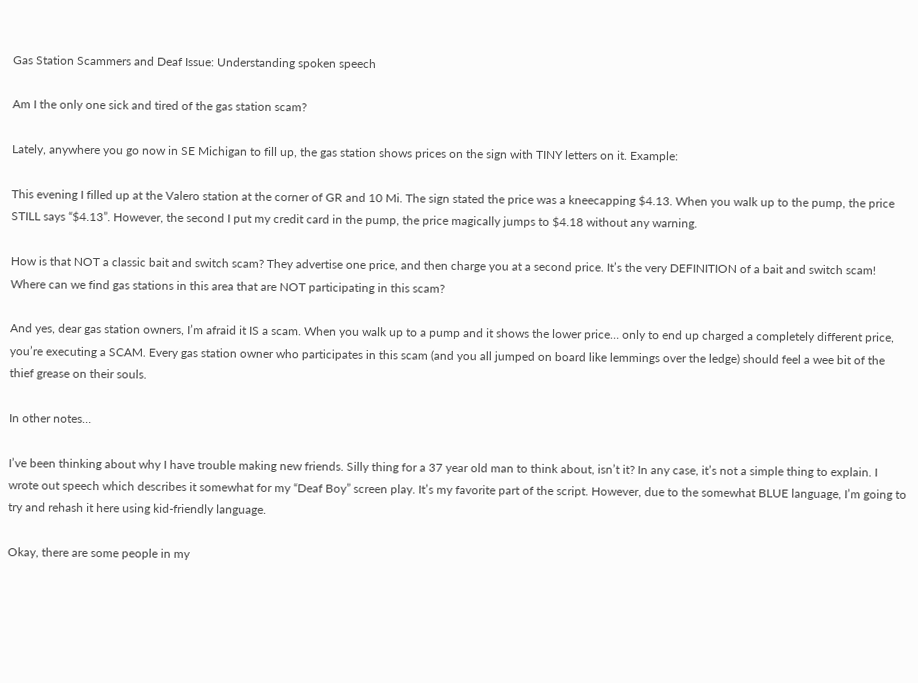Gas Station Scammers and Deaf Issue: Understanding spoken speech

Am I the only one sick and tired of the gas station scam?

Lately, anywhere you go now in SE Michigan to fill up, the gas station shows prices on the sign with TINY letters on it. Example:

This evening I filled up at the Valero station at the corner of GR and 10 Mi. The sign stated the price was a kneecapping $4.13. When you walk up to the pump, the price STILL says “$4.13”. However, the second I put my credit card in the pump, the price magically jumps to $4.18 without any warning.

How is that NOT a classic bait and switch scam? They advertise one price, and then charge you at a second price. It’s the very DEFINITION of a bait and switch scam! Where can we find gas stations in this area that are NOT participating in this scam?

And yes, dear gas station owners, I’m afraid it IS a scam. When you walk up to a pump and it shows the lower price… only to end up charged a completely different price, you’re executing a SCAM. Every gas station owner who participates in this scam (and you all jumped on board like lemmings over the ledge) should feel a wee bit of the thief grease on their souls.

In other notes…

I’ve been thinking about why I have trouble making new friends. Silly thing for a 37 year old man to think about, isn’t it? In any case, it’s not a simple thing to explain. I wrote out speech which describes it somewhat for my “Deaf Boy” screen play. It’s my favorite part of the script. However, due to the somewhat BLUE language, I’m going to try and rehash it here using kid-friendly language.

Okay, there are some people in my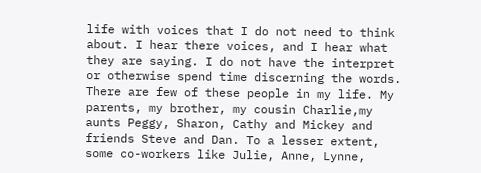life with voices that I do not need to think about. I hear there voices, and I hear what they are saying. I do not have the interpret or otherwise spend time discerning the words. There are few of these people in my life. My parents, my brother, my cousin Charlie,my aunts Peggy, Sharon, Cathy and Mickey and friends Steve and Dan. To a lesser extent, some co-workers like Julie, Anne, Lynne,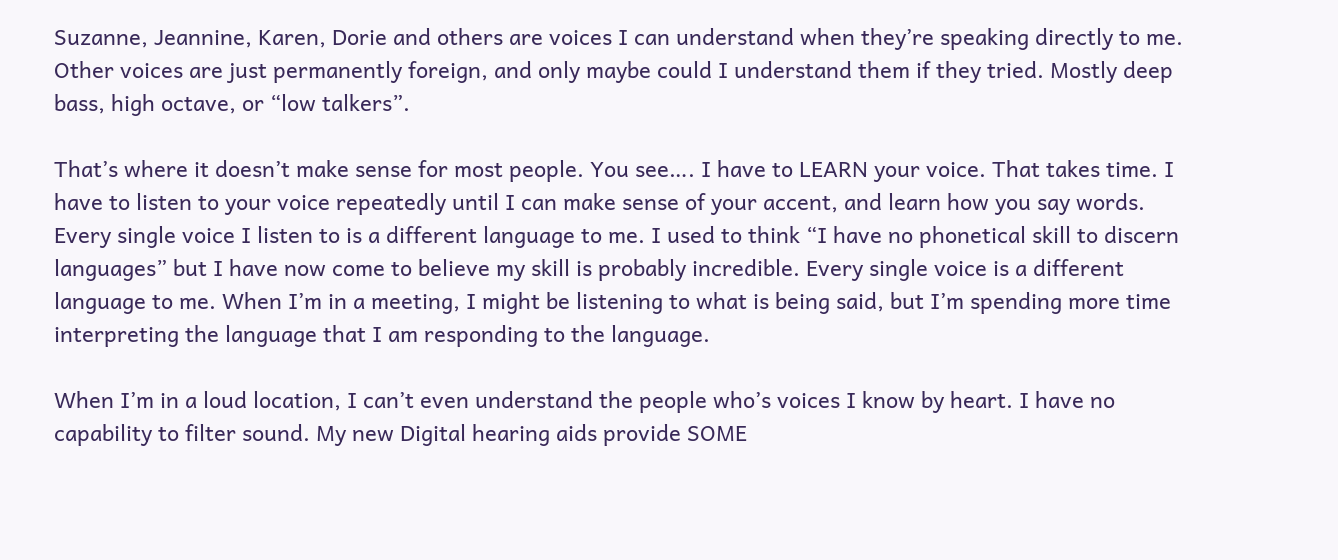Suzanne, Jeannine, Karen, Dorie and others are voices I can understand when they’re speaking directly to me. Other voices are just permanently foreign, and only maybe could I understand them if they tried. Mostly deep bass, high octave, or “low talkers”.

That’s where it doesn’t make sense for most people. You see…. I have to LEARN your voice. That takes time. I have to listen to your voice repeatedly until I can make sense of your accent, and learn how you say words. Every single voice I listen to is a different language to me. I used to think “I have no phonetical skill to discern languages” but I have now come to believe my skill is probably incredible. Every single voice is a different language to me. When I’m in a meeting, I might be listening to what is being said, but I’m spending more time interpreting the language that I am responding to the language.

When I’m in a loud location, I can’t even understand the people who’s voices I know by heart. I have no capability to filter sound. My new Digital hearing aids provide SOME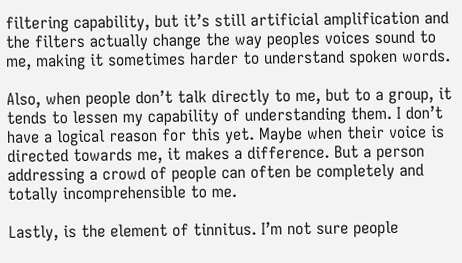filtering capability, but it’s still artificial amplification and the filters actually change the way peoples voices sound to me, making it sometimes harder to understand spoken words.

Also, when people don’t talk directly to me, but to a group, it tends to lessen my capability of understanding them. I don’t have a logical reason for this yet. Maybe when their voice is directed towards me, it makes a difference. But a person addressing a crowd of people can often be completely and totally incomprehensible to me.

Lastly, is the element of tinnitus. I’m not sure people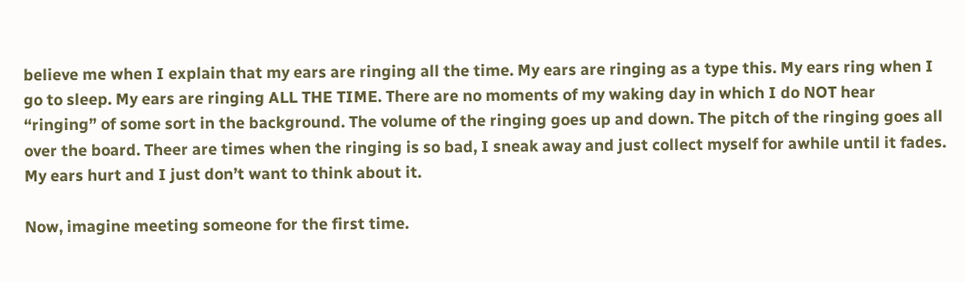believe me when I explain that my ears are ringing all the time. My ears are ringing as a type this. My ears ring when I go to sleep. My ears are ringing ALL THE TIME. There are no moments of my waking day in which I do NOT hear “ringing” of some sort in the background. The volume of the ringing goes up and down. The pitch of the ringing goes all over the board. Theer are times when the ringing is so bad, I sneak away and just collect myself for awhile until it fades. My ears hurt and I just don’t want to think about it.

Now, imagine meeting someone for the first time.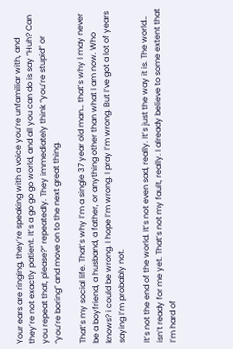Your ears are ringing, they’re speaking with a voice you’re unfamiliar with, and they’re not exactly patient. It’s a go go go world, and all you can do is say “Huh? Can you repeat that, please?” repeatedly. They immediately think “you’re stupid” or “you’re boring” and move on to the next great thing.

That’s my social life. That’s why I’m a single 37 year old man… that’s why I may never be a boyfriend, a husband, a father, or anything other than what I am now. Who knows? i could be wrong. I hope I’m wrong. I pray I’m wrong. But I’ve got a lot of years saying I’m probably not.

It’s not the end of the world. It’s not even sad, really. It’s just the way it is. The world… isn’t ready for me yet. That’s not my fault, really. I already believe to some extent that I’m hard of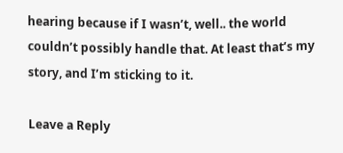hearing because if I wasn’t, well.. the world couldn’t possibly handle that. At least that’s my story, and I’m sticking to it.

Leave a Reply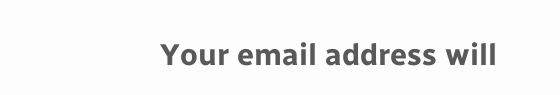Your email address will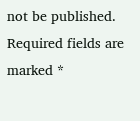not be published. Required fields are marked *